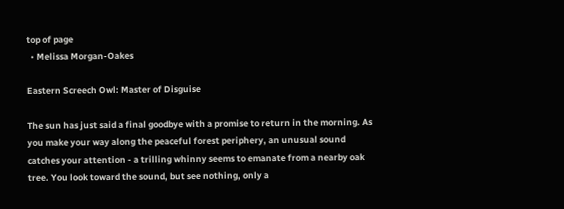top of page
  • Melissa Morgan-Oakes

Eastern Screech Owl: Master of Disguise

The sun has just said a final goodbye with a promise to return in the morning. As you make your way along the peaceful forest periphery, an unusual sound catches your attention - a trilling whinny seems to emanate from a nearby oak tree. You look toward the sound, but see nothing, only a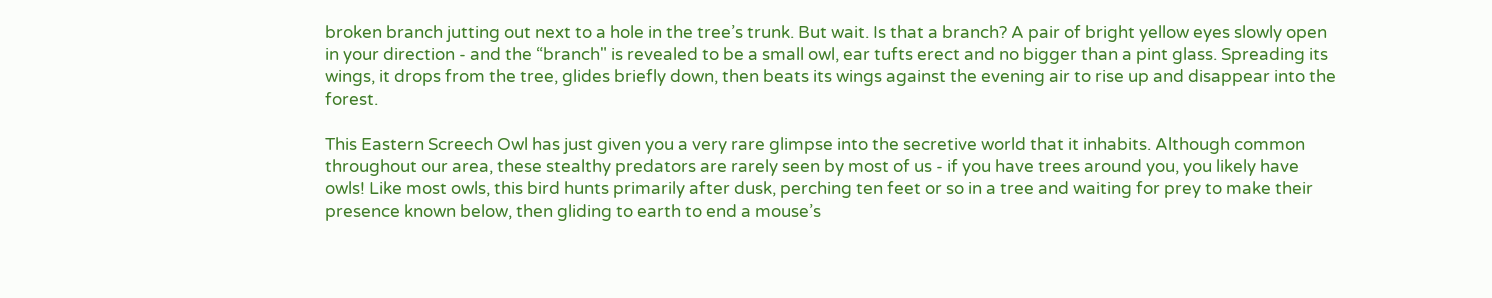broken branch jutting out next to a hole in the tree’s trunk. But wait. Is that a branch? A pair of bright yellow eyes slowly open in your direction - and the “branch" is revealed to be a small owl, ear tufts erect and no bigger than a pint glass. Spreading its wings, it drops from the tree, glides briefly down, then beats its wings against the evening air to rise up and disappear into the forest.

This Eastern Screech Owl has just given you a very rare glimpse into the secretive world that it inhabits. Although common throughout our area, these stealthy predators are rarely seen by most of us - if you have trees around you, you likely have owls! Like most owls, this bird hunts primarily after dusk, perching ten feet or so in a tree and waiting for prey to make their presence known below, then gliding to earth to end a mouse’s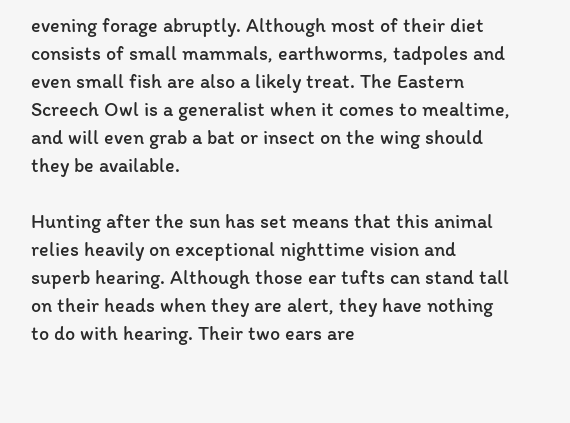evening forage abruptly. Although most of their diet consists of small mammals, earthworms, tadpoles and even small fish are also a likely treat. The Eastern Screech Owl is a generalist when it comes to mealtime, and will even grab a bat or insect on the wing should they be available.

Hunting after the sun has set means that this animal relies heavily on exceptional nighttime vision and superb hearing. Although those ear tufts can stand tall on their heads when they are alert, they have nothing to do with hearing. Their two ears are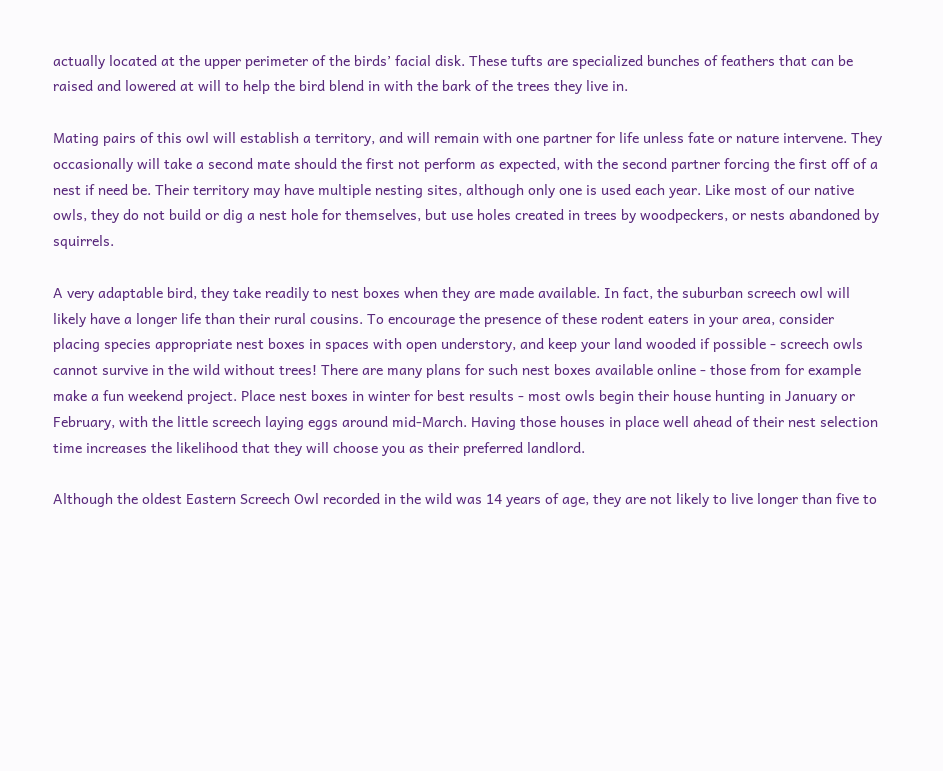actually located at the upper perimeter of the birds’ facial disk. These tufts are specialized bunches of feathers that can be raised and lowered at will to help the bird blend in with the bark of the trees they live in.

Mating pairs of this owl will establish a territory, and will remain with one partner for life unless fate or nature intervene. They occasionally will take a second mate should the first not perform as expected, with the second partner forcing the first off of a nest if need be. Their territory may have multiple nesting sites, although only one is used each year. Like most of our native owls, they do not build or dig a nest hole for themselves, but use holes created in trees by woodpeckers, or nests abandoned by squirrels.

A very adaptable bird, they take readily to nest boxes when they are made available. In fact, the suburban screech owl will likely have a longer life than their rural cousins. To encourage the presence of these rodent eaters in your area, consider placing species appropriate nest boxes in spaces with open understory, and keep your land wooded if possible - screech owls cannot survive in the wild without trees! There are many plans for such nest boxes available online - those from for example make a fun weekend project. Place nest boxes in winter for best results - most owls begin their house hunting in January or February, with the little screech laying eggs around mid-March. Having those houses in place well ahead of their nest selection time increases the likelihood that they will choose you as their preferred landlord.

Although the oldest Eastern Screech Owl recorded in the wild was 14 years of age, they are not likely to live longer than five to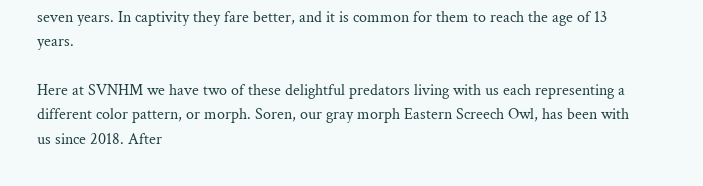seven years. In captivity they fare better, and it is common for them to reach the age of 13 years.

Here at SVNHM we have two of these delightful predators living with us each representing a different color pattern, or morph. Soren, our gray morph Eastern Screech Owl, has been with us since 2018. After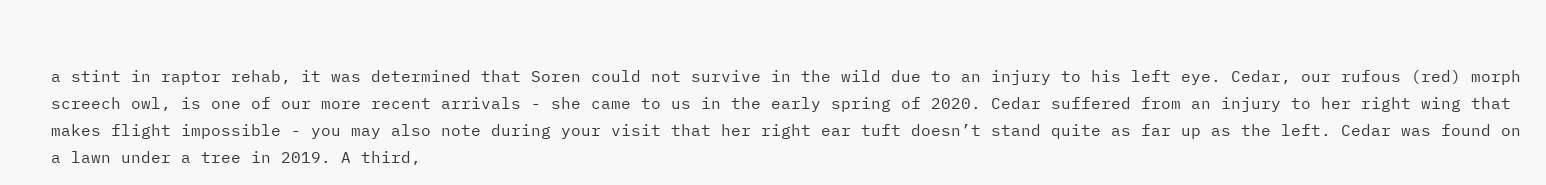a stint in raptor rehab, it was determined that Soren could not survive in the wild due to an injury to his left eye. Cedar, our rufous (red) morph screech owl, is one of our more recent arrivals - she came to us in the early spring of 2020. Cedar suffered from an injury to her right wing that makes flight impossible - you may also note during your visit that her right ear tuft doesn’t stand quite as far up as the left. Cedar was found on a lawn under a tree in 2019. A third,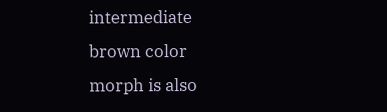intermediate brown color morph is also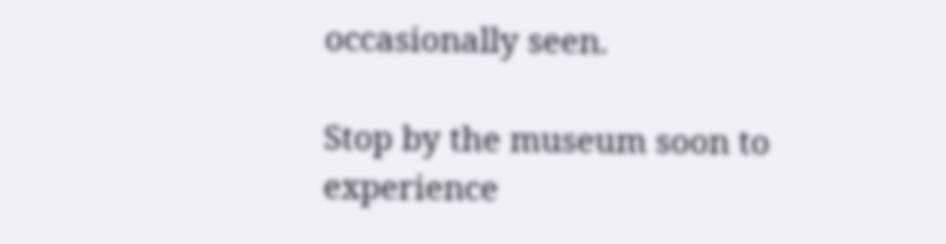occasionally seen.

Stop by the museum soon to experience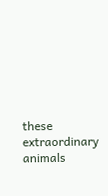these extraordinary animals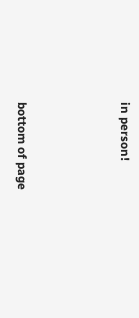in person!



bottom of page